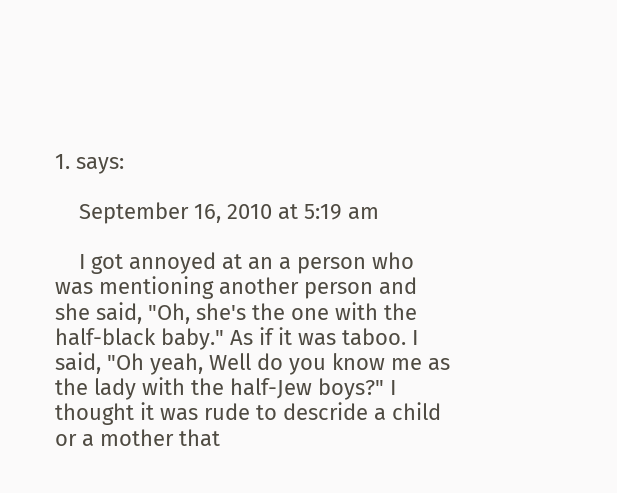1. says:

    September 16, 2010 at 5:19 am

    I got annoyed at an a person who was mentioning another person and she said, "Oh, she's the one with the half-black baby." As if it was taboo. I said, "Oh yeah, Well do you know me as the lady with the half-Jew boys?" I thought it was rude to descride a child or a mother that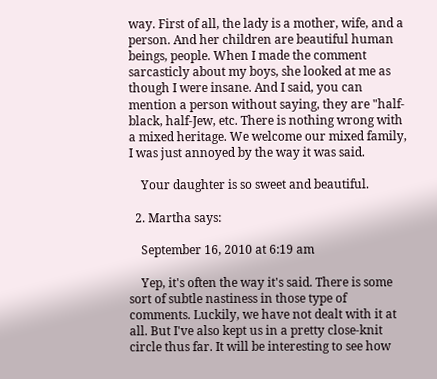way. First of all, the lady is a mother, wife, and a person. And her children are beautiful human beings, people. When I made the comment sarcasticly about my boys, she looked at me as though I were insane. And I said, you can mention a person without saying, they are "half-black, half-Jew, etc. There is nothing wrong with a mixed heritage. We welcome our mixed family, I was just annoyed by the way it was said.

    Your daughter is so sweet and beautiful.

  2. Martha says:

    September 16, 2010 at 6:19 am

    Yep, it's often the way it's said. There is some sort of subtle nastiness in those type of comments. Luckily, we have not dealt with it at all. But I've also kept us in a pretty close-knit circle thus far. It will be interesting to see how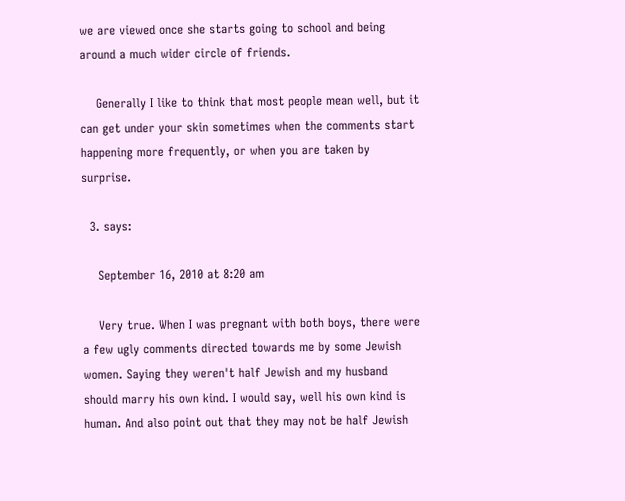we are viewed once she starts going to school and being around a much wider circle of friends.

    Generally I like to think that most people mean well, but it can get under your skin sometimes when the comments start happening more frequently, or when you are taken by surprise.

  3. says:

    September 16, 2010 at 8:20 am

    Very true. When I was pregnant with both boys, there were a few ugly comments directed towards me by some Jewish women. Saying they weren't half Jewish and my husband should marry his own kind. I would say, well his own kind is human. And also point out that they may not be half Jewish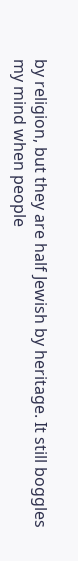by religion, but they are half Jewish by heritage. It still boggles my mind when people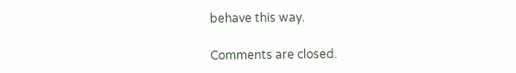behave this way.

Comments are closed.